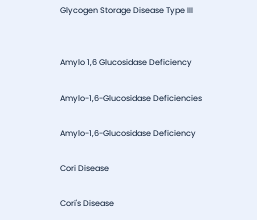Glycogen Storage Disease Type III


Amylo 1,6 Glucosidase Deficiency

Amylo-1,6-Glucosidase Deficiencies

Amylo-1,6-Glucosidase Deficiency

Cori Disease

Cori's Disease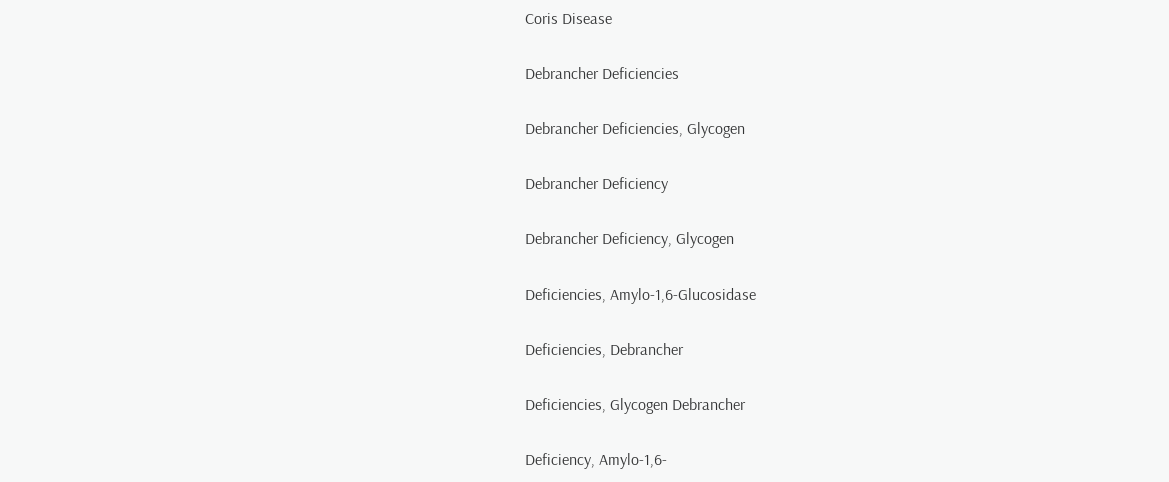Coris Disease

Debrancher Deficiencies

Debrancher Deficiencies, Glycogen

Debrancher Deficiency

Debrancher Deficiency, Glycogen

Deficiencies, Amylo-1,6-Glucosidase

Deficiencies, Debrancher

Deficiencies, Glycogen Debrancher

Deficiency, Amylo-1,6-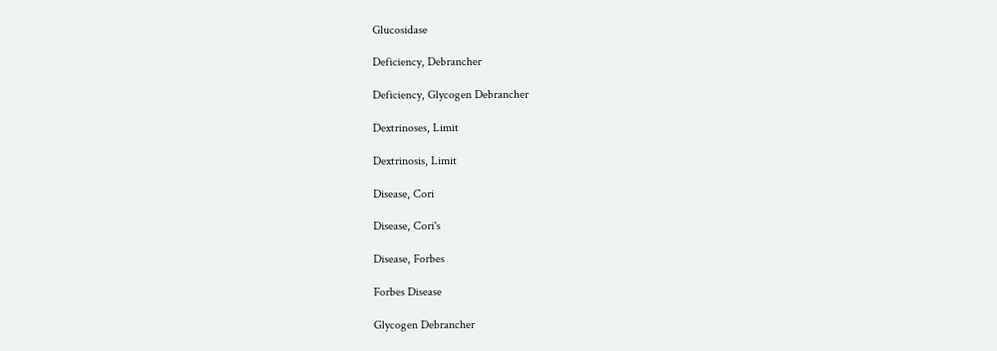Glucosidase

Deficiency, Debrancher

Deficiency, Glycogen Debrancher

Dextrinoses, Limit

Dextrinosis, Limit

Disease, Cori

Disease, Cori's

Disease, Forbes

Forbes Disease

Glycogen Debrancher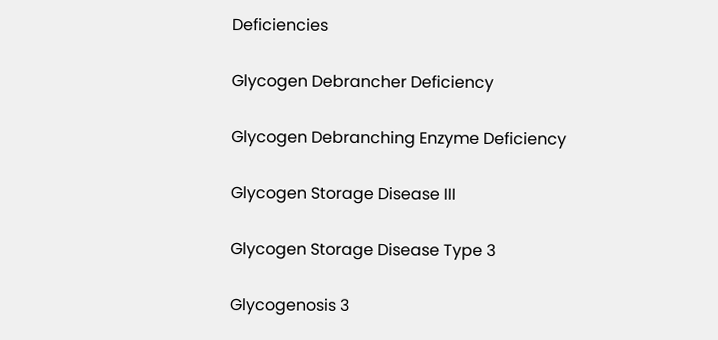Deficiencies

Glycogen Debrancher Deficiency

Glycogen Debranching Enzyme Deficiency

Glycogen Storage Disease III

Glycogen Storage Disease Type 3

Glycogenosis 3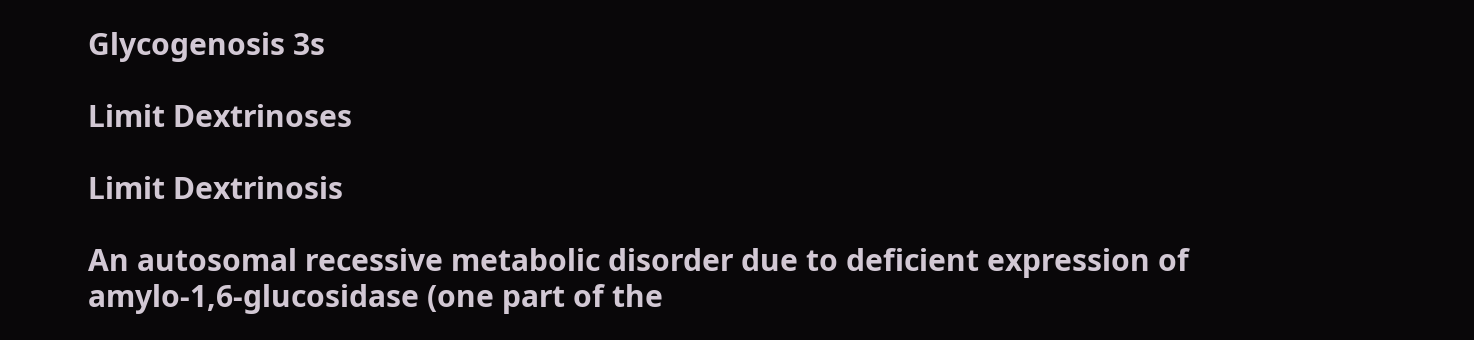Glycogenosis 3s

Limit Dextrinoses

Limit Dextrinosis

An autosomal recessive metabolic disorder due to deficient expression of amylo-1,6-glucosidase (one part of the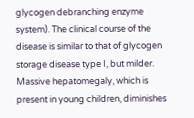glycogen debranching enzyme system). The clinical course of the disease is similar to that of glycogen storage disease type I, but milder. Massive hepatomegaly, which is present in young children, diminishes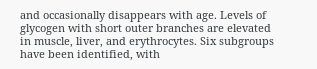and occasionally disappears with age. Levels of glycogen with short outer branches are elevated in muscle, liver, and erythrocytes. Six subgroups have been identified, with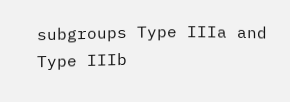subgroups Type IIIa and Type IIIb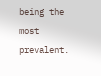being the most prevalent.